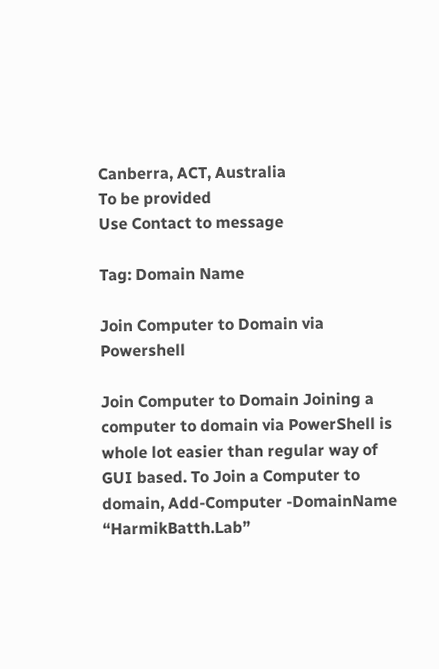Canberra, ACT, Australia
To be provided
Use Contact to message

Tag: Domain Name

Join Computer to Domain via Powershell

Join Computer to Domain Joining a computer to domain via PowerShell is whole lot easier than regular way of GUI based. To Join a Computer to domain, Add-Computer -DomainName “HarmikBatth.Lab”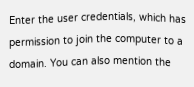Enter the user credentials, which has permission to join the computer to a domain. You can also mention the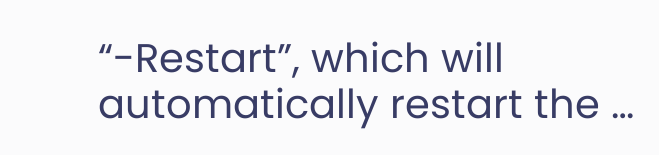“-Restart”, which will automatically restart the …